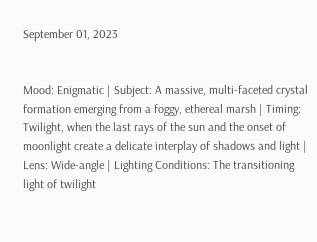September 01, 2023


Mood: Enigmatic | Subject: A massive, multi-faceted crystal formation emerging from a foggy, ethereal marsh | Timing: Twilight, when the last rays of the sun and the onset of moonlight create a delicate interplay of shadows and light | Lens: Wide-angle | Lighting Conditions: The transitioning light of twilight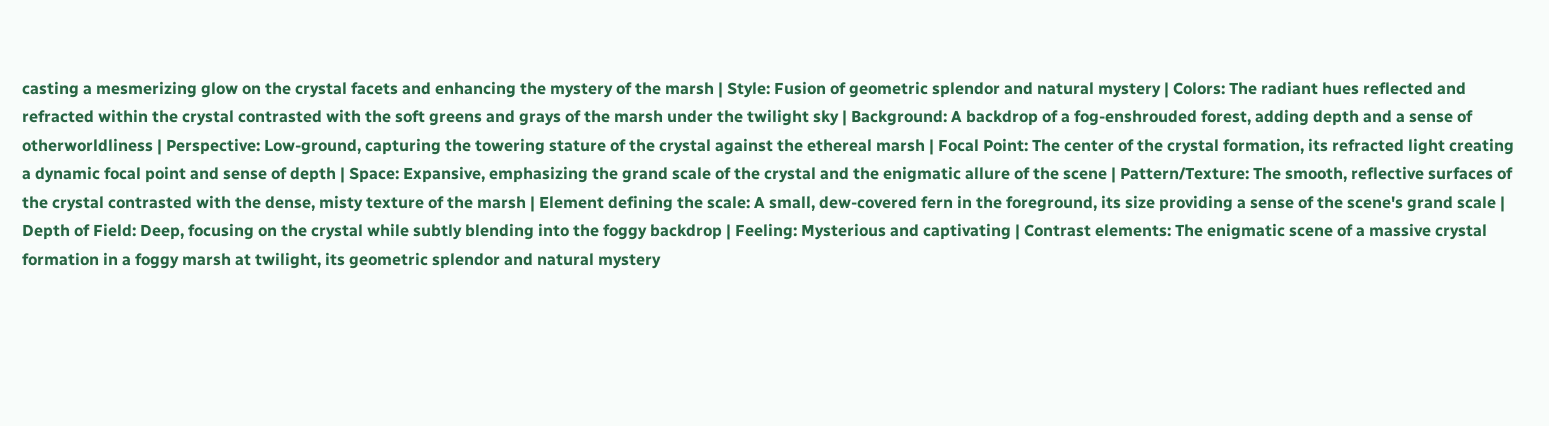casting a mesmerizing glow on the crystal facets and enhancing the mystery of the marsh | Style: Fusion of geometric splendor and natural mystery | Colors: The radiant hues reflected and refracted within the crystal contrasted with the soft greens and grays of the marsh under the twilight sky | Background: A backdrop of a fog-enshrouded forest, adding depth and a sense of otherworldliness | Perspective: Low-ground, capturing the towering stature of the crystal against the ethereal marsh | Focal Point: The center of the crystal formation, its refracted light creating a dynamic focal point and sense of depth | Space: Expansive, emphasizing the grand scale of the crystal and the enigmatic allure of the scene | Pattern/Texture: The smooth, reflective surfaces of the crystal contrasted with the dense, misty texture of the marsh | Element defining the scale: A small, dew-covered fern in the foreground, its size providing a sense of the scene's grand scale | Depth of Field: Deep, focusing on the crystal while subtly blending into the foggy backdrop | Feeling: Mysterious and captivating | Contrast elements: The enigmatic scene of a massive crystal formation in a foggy marsh at twilight, its geometric splendor and natural mystery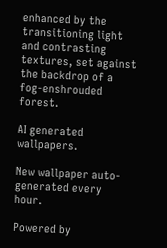enhanced by the transitioning light and contrasting textures, set against the backdrop of a fog-enshrouded forest.

AI generated wallpapers.

New wallpaper auto-generated every hour.

Powered by